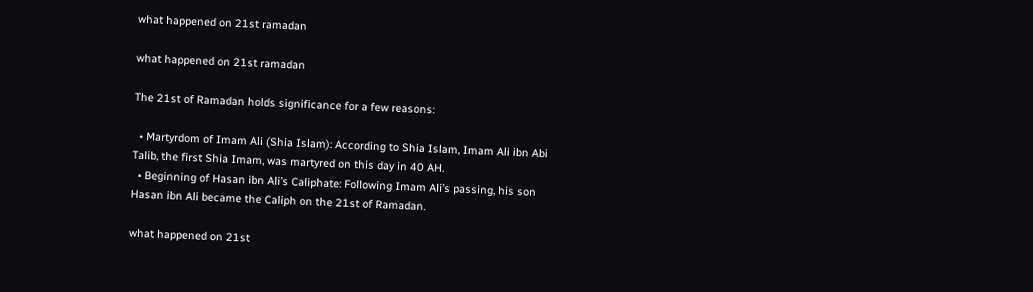what happened on 21st ramadan

what happened on 21st ramadan

The 21st of Ramadan holds significance for a few reasons:

  • Martyrdom of Imam Ali (Shia Islam): According to Shia Islam, Imam Ali ibn Abi Talib, the first Shia Imam, was martyred on this day in 40 AH.
  • Beginning of Hasan ibn Ali’s Caliphate: Following Imam Ali’s passing, his son Hasan ibn Ali became the Caliph on the 21st of Ramadan.

what happened on 21st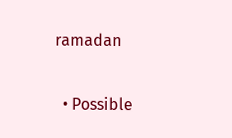ramadan

  • Possible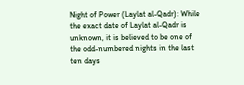Night of Power (Laylat al-Qadr): While the exact date of Laylat al-Qadr is unknown, it is believed to be one of the odd-numbered nights in the last ten days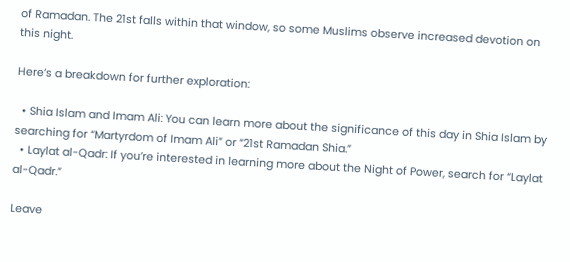of Ramadan. The 21st falls within that window, so some Muslims observe increased devotion on this night.

Here’s a breakdown for further exploration:

  • Shia Islam and Imam Ali: You can learn more about the significance of this day in Shia Islam by searching for “Martyrdom of Imam Ali” or “21st Ramadan Shia.”
  • Laylat al-Qadr: If you’re interested in learning more about the Night of Power, search for “Laylat al-Qadr.”

Leave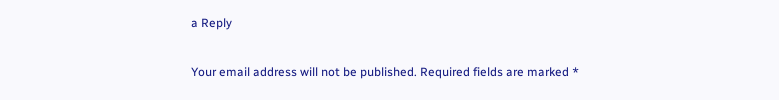a Reply

Your email address will not be published. Required fields are marked *